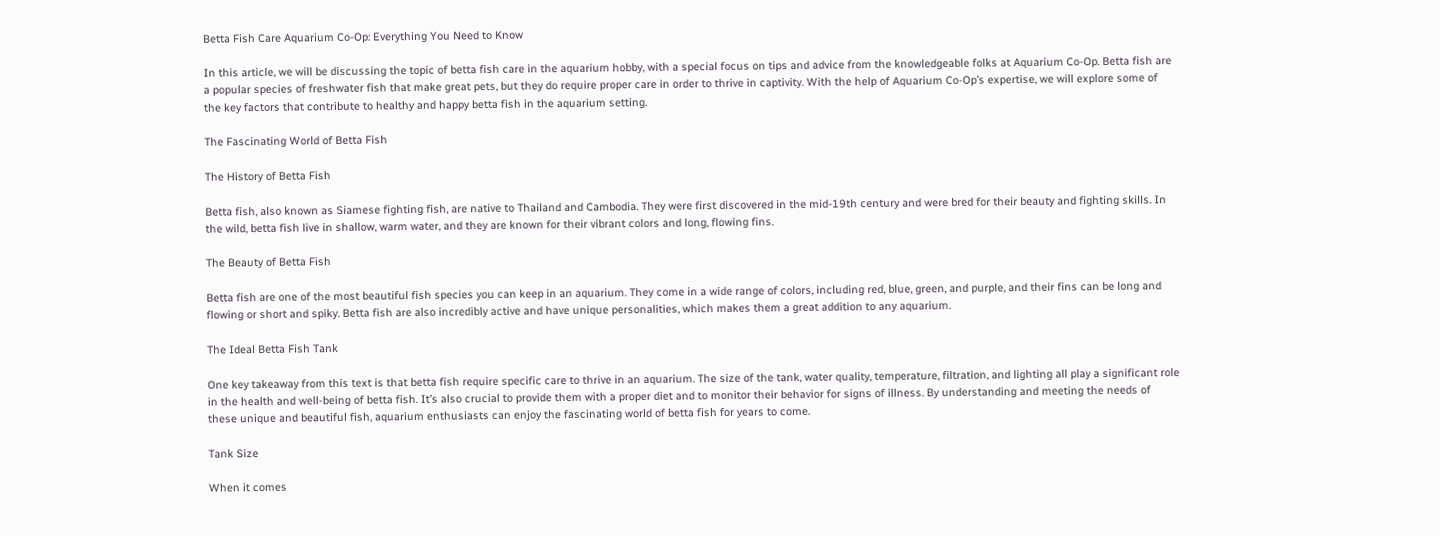Betta Fish Care Aquarium Co-Op: Everything You Need to Know

In this article, we will be discussing the topic of betta fish care in the aquarium hobby, with a special focus on tips and advice from the knowledgeable folks at Aquarium Co-Op. Betta fish are a popular species of freshwater fish that make great pets, but they do require proper care in order to thrive in captivity. With the help of Aquarium Co-Op’s expertise, we will explore some of the key factors that contribute to healthy and happy betta fish in the aquarium setting.

The Fascinating World of Betta Fish

The History of Betta Fish

Betta fish, also known as Siamese fighting fish, are native to Thailand and Cambodia. They were first discovered in the mid-19th century and were bred for their beauty and fighting skills. In the wild, betta fish live in shallow, warm water, and they are known for their vibrant colors and long, flowing fins.

The Beauty of Betta Fish

Betta fish are one of the most beautiful fish species you can keep in an aquarium. They come in a wide range of colors, including red, blue, green, and purple, and their fins can be long and flowing or short and spiky. Betta fish are also incredibly active and have unique personalities, which makes them a great addition to any aquarium.

The Ideal Betta Fish Tank

One key takeaway from this text is that betta fish require specific care to thrive in an aquarium. The size of the tank, water quality, temperature, filtration, and lighting all play a significant role in the health and well-being of betta fish. It’s also crucial to provide them with a proper diet and to monitor their behavior for signs of illness. By understanding and meeting the needs of these unique and beautiful fish, aquarium enthusiasts can enjoy the fascinating world of betta fish for years to come.

Tank Size

When it comes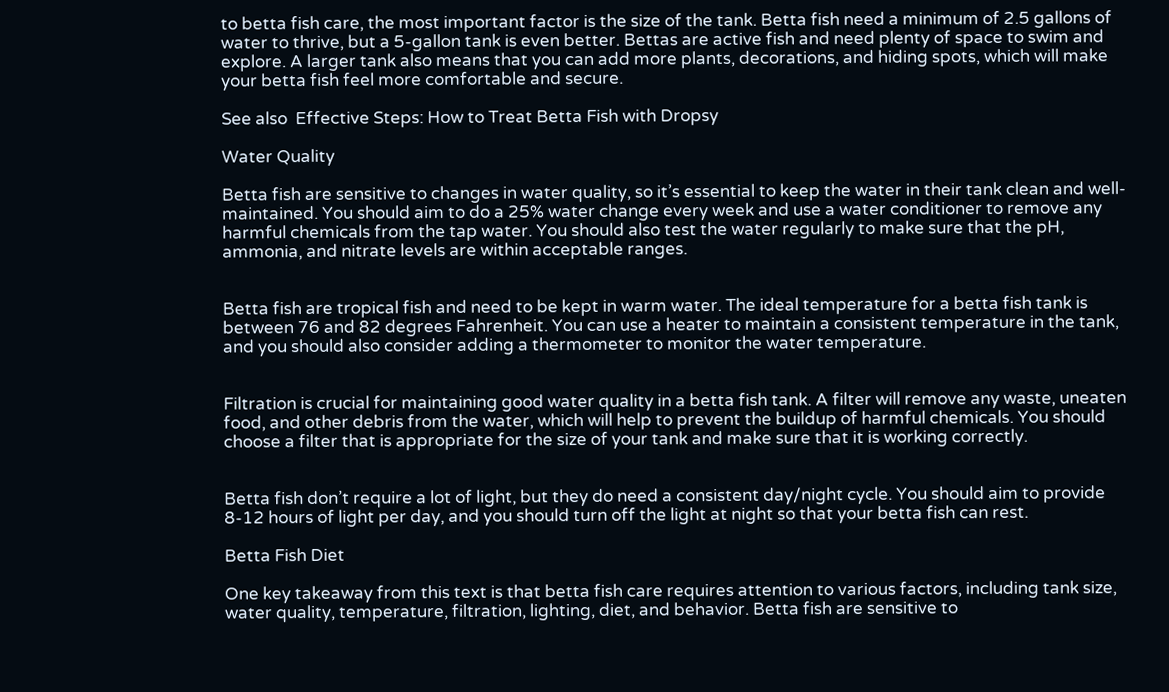to betta fish care, the most important factor is the size of the tank. Betta fish need a minimum of 2.5 gallons of water to thrive, but a 5-gallon tank is even better. Bettas are active fish and need plenty of space to swim and explore. A larger tank also means that you can add more plants, decorations, and hiding spots, which will make your betta fish feel more comfortable and secure.

See also  Effective Steps: How to Treat Betta Fish with Dropsy

Water Quality

Betta fish are sensitive to changes in water quality, so it’s essential to keep the water in their tank clean and well-maintained. You should aim to do a 25% water change every week and use a water conditioner to remove any harmful chemicals from the tap water. You should also test the water regularly to make sure that the pH, ammonia, and nitrate levels are within acceptable ranges.


Betta fish are tropical fish and need to be kept in warm water. The ideal temperature for a betta fish tank is between 76 and 82 degrees Fahrenheit. You can use a heater to maintain a consistent temperature in the tank, and you should also consider adding a thermometer to monitor the water temperature.


Filtration is crucial for maintaining good water quality in a betta fish tank. A filter will remove any waste, uneaten food, and other debris from the water, which will help to prevent the buildup of harmful chemicals. You should choose a filter that is appropriate for the size of your tank and make sure that it is working correctly.


Betta fish don’t require a lot of light, but they do need a consistent day/night cycle. You should aim to provide 8-12 hours of light per day, and you should turn off the light at night so that your betta fish can rest.

Betta Fish Diet

One key takeaway from this text is that betta fish care requires attention to various factors, including tank size, water quality, temperature, filtration, lighting, diet, and behavior. Betta fish are sensitive to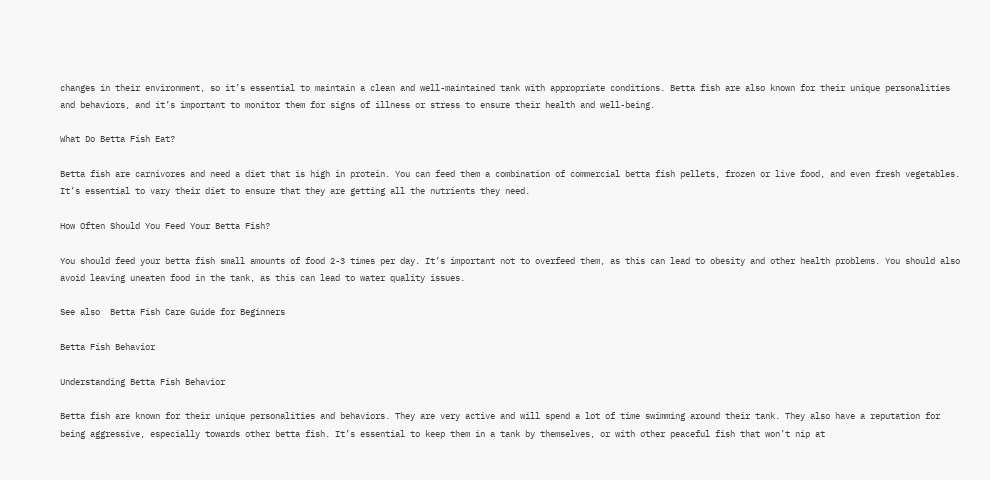changes in their environment, so it’s essential to maintain a clean and well-maintained tank with appropriate conditions. Betta fish are also known for their unique personalities and behaviors, and it’s important to monitor them for signs of illness or stress to ensure their health and well-being.

What Do Betta Fish Eat?

Betta fish are carnivores and need a diet that is high in protein. You can feed them a combination of commercial betta fish pellets, frozen or live food, and even fresh vegetables. It’s essential to vary their diet to ensure that they are getting all the nutrients they need.

How Often Should You Feed Your Betta Fish?

You should feed your betta fish small amounts of food 2-3 times per day. It’s important not to overfeed them, as this can lead to obesity and other health problems. You should also avoid leaving uneaten food in the tank, as this can lead to water quality issues.

See also  Betta Fish Care Guide for Beginners

Betta Fish Behavior

Understanding Betta Fish Behavior

Betta fish are known for their unique personalities and behaviors. They are very active and will spend a lot of time swimming around their tank. They also have a reputation for being aggressive, especially towards other betta fish. It’s essential to keep them in a tank by themselves, or with other peaceful fish that won’t nip at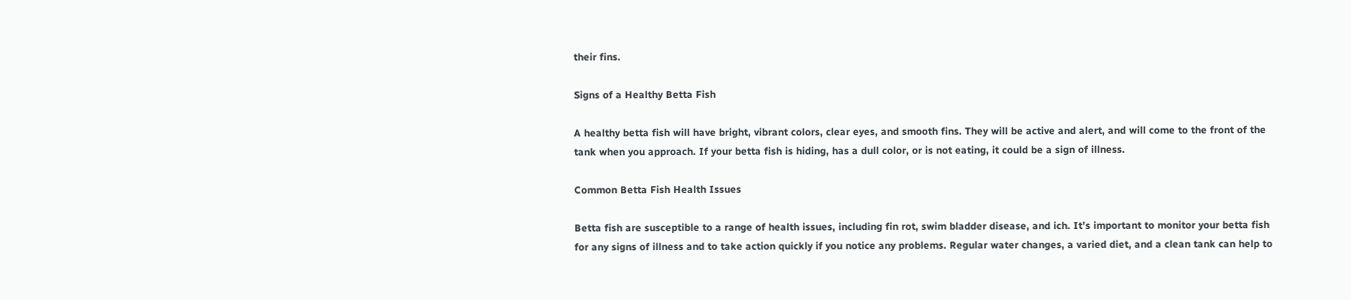their fins.

Signs of a Healthy Betta Fish

A healthy betta fish will have bright, vibrant colors, clear eyes, and smooth fins. They will be active and alert, and will come to the front of the tank when you approach. If your betta fish is hiding, has a dull color, or is not eating, it could be a sign of illness.

Common Betta Fish Health Issues

Betta fish are susceptible to a range of health issues, including fin rot, swim bladder disease, and ich. It’s important to monitor your betta fish for any signs of illness and to take action quickly if you notice any problems. Regular water changes, a varied diet, and a clean tank can help to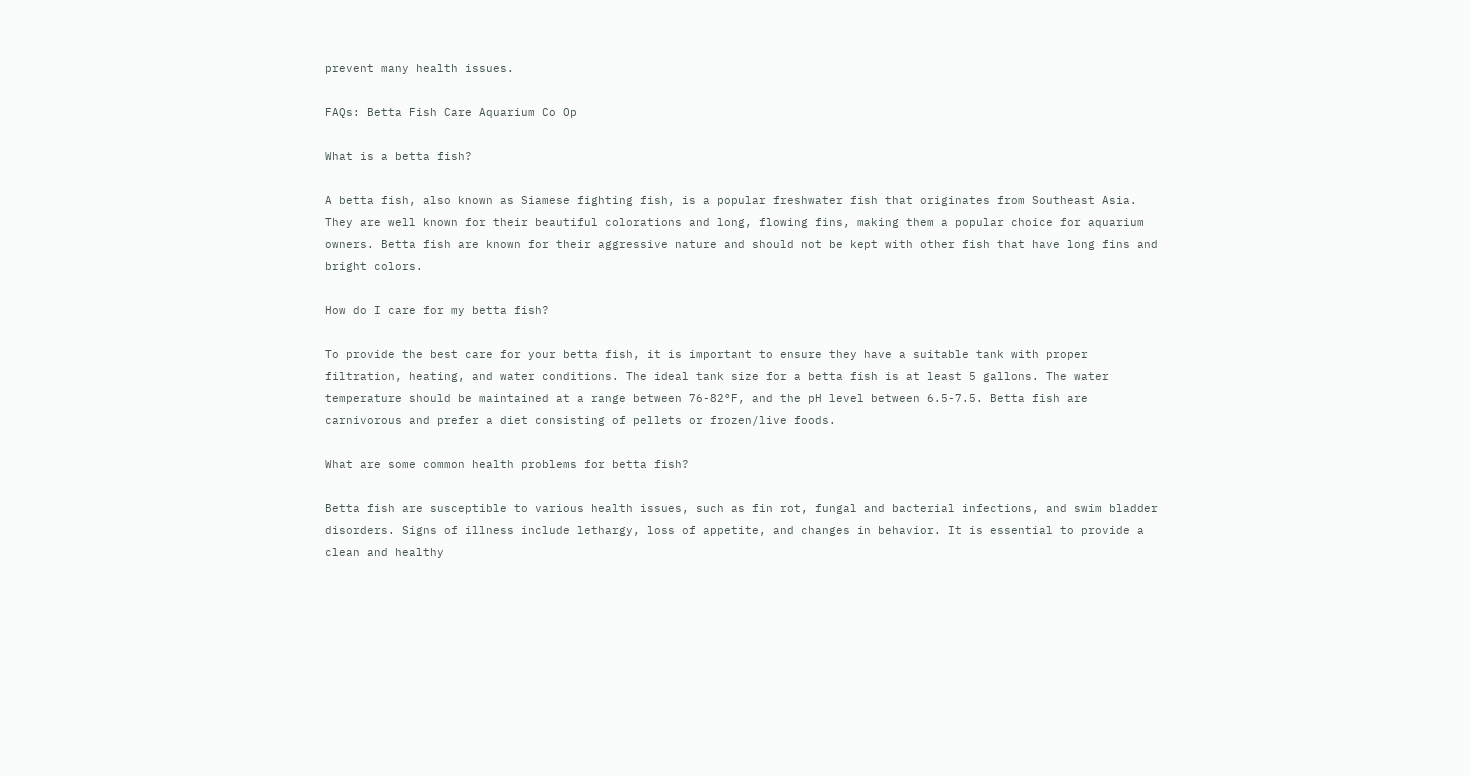prevent many health issues.

FAQs: Betta Fish Care Aquarium Co Op

What is a betta fish?

A betta fish, also known as Siamese fighting fish, is a popular freshwater fish that originates from Southeast Asia. They are well known for their beautiful colorations and long, flowing fins, making them a popular choice for aquarium owners. Betta fish are known for their aggressive nature and should not be kept with other fish that have long fins and bright colors.

How do I care for my betta fish?

To provide the best care for your betta fish, it is important to ensure they have a suitable tank with proper filtration, heating, and water conditions. The ideal tank size for a betta fish is at least 5 gallons. The water temperature should be maintained at a range between 76-82°F, and the pH level between 6.5-7.5. Betta fish are carnivorous and prefer a diet consisting of pellets or frozen/live foods.

What are some common health problems for betta fish?

Betta fish are susceptible to various health issues, such as fin rot, fungal and bacterial infections, and swim bladder disorders. Signs of illness include lethargy, loss of appetite, and changes in behavior. It is essential to provide a clean and healthy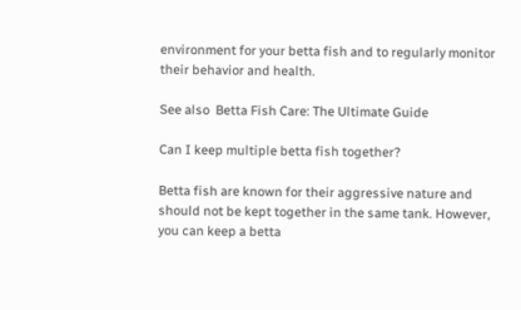environment for your betta fish and to regularly monitor their behavior and health.

See also  Betta Fish Care: The Ultimate Guide

Can I keep multiple betta fish together?

Betta fish are known for their aggressive nature and should not be kept together in the same tank. However, you can keep a betta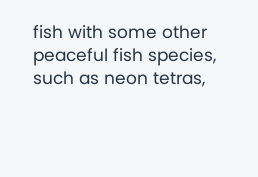fish with some other peaceful fish species, such as neon tetras,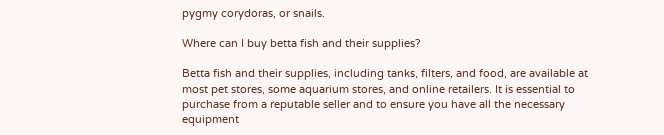pygmy corydoras, or snails.

Where can I buy betta fish and their supplies?

Betta fish and their supplies, including tanks, filters, and food, are available at most pet stores, some aquarium stores, and online retailers. It is essential to purchase from a reputable seller and to ensure you have all the necessary equipment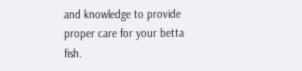and knowledge to provide proper care for your betta fish.